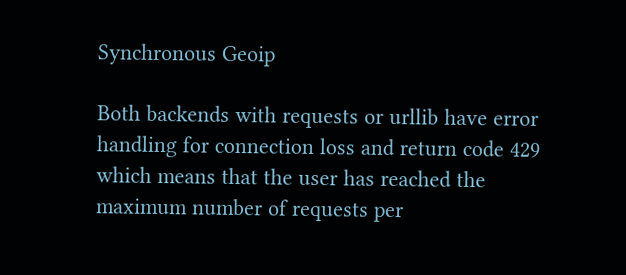Synchronous Geoip

Both backends with requests or urllib have error handling for connection loss and return code 429 which means that the user has reached the maximum number of requests per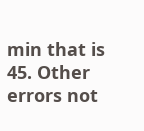min that is 45. Other errors not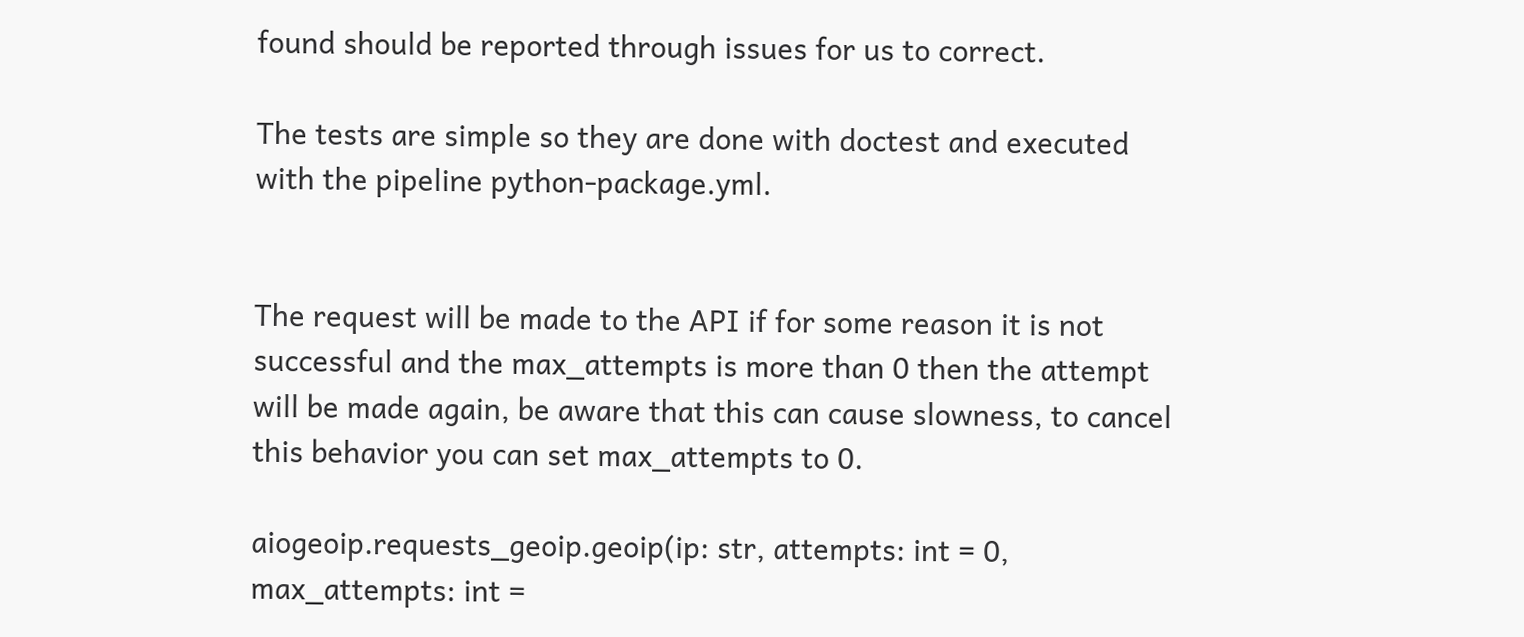found should be reported through issues for us to correct.

The tests are simple so they are done with doctest and executed with the pipeline python-package.yml.


The request will be made to the API if for some reason it is not successful and the max_attempts is more than 0 then the attempt will be made again, be aware that this can cause slowness, to cancel this behavior you can set max_attempts to 0.

aiogeoip.requests_geoip.geoip(ip: str, attempts: int = 0, max_attempts: int =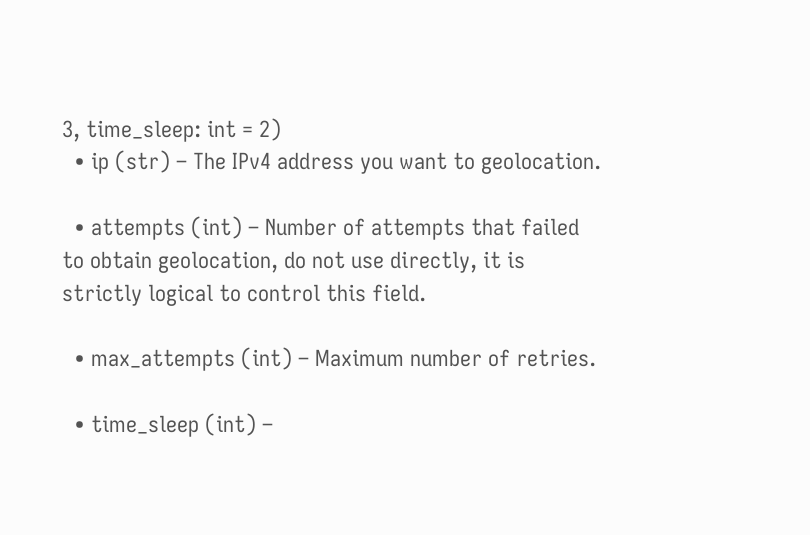3, time_sleep: int = 2)
  • ip (str) – The IPv4 address you want to geolocation.

  • attempts (int) – Number of attempts that failed to obtain geolocation, do not use directly, it is strictly logical to control this field.

  • max_attempts (int) – Maximum number of retries.

  • time_sleep (int) –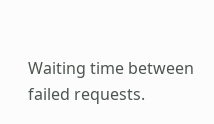Waiting time between failed requests.